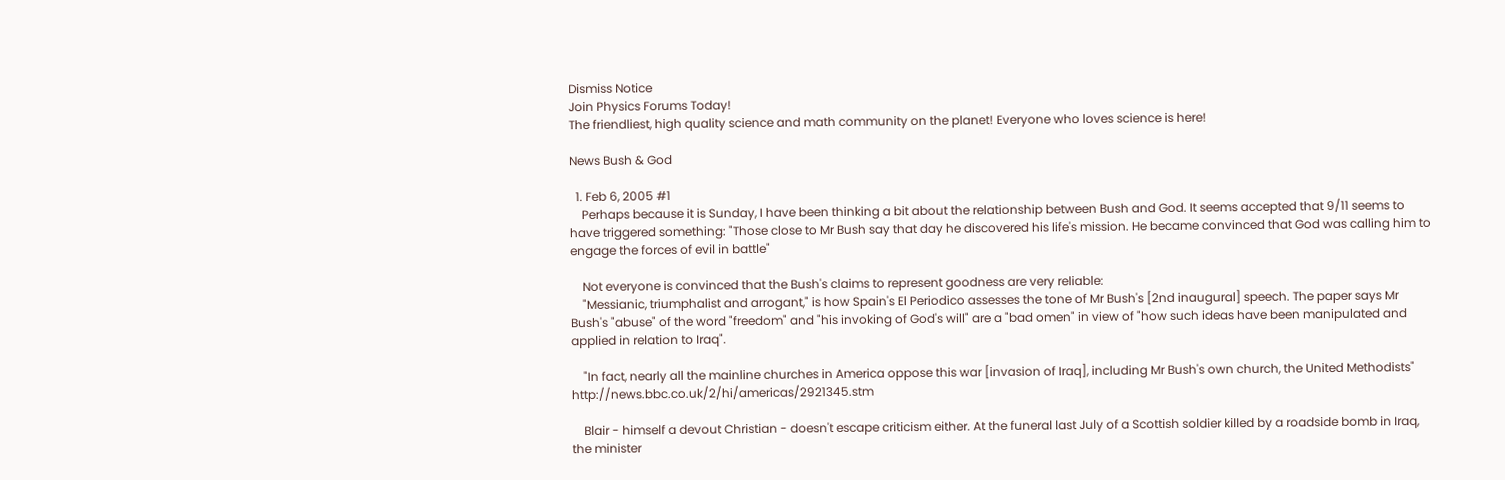Dismiss Notice
Join Physics Forums Today!
The friendliest, high quality science and math community on the planet! Everyone who loves science is here!

News Bush & God

  1. Feb 6, 2005 #1
    Perhaps because it is Sunday, I have been thinking a bit about the relationship between Bush and God. It seems accepted that 9/11 seems to have triggered something: "Those close to Mr Bush say that day he discovered his life's mission. He became convinced that God was calling him to engage the forces of evil in battle"

    Not everyone is convinced that the Bush's claims to represent goodness are very reliable:
    "Messianic, triumphalist and arrogant," is how Spain's El Periodico assesses the tone of Mr Bush's [2nd inaugural] speech. The paper says Mr Bush's "abuse" of the word "freedom" and "his invoking of God's will" are a "bad omen" in view of "how such ideas have been manipulated and applied in relation to Iraq".

    "In fact, nearly all the mainline churches in America oppose this war [invasion of Iraq], including Mr Bush's own church, the United Methodists" http://news.bbc.co.uk/2/hi/americas/2921345.stm

    Blair - himself a devout Christian - doesn't escape criticism either. At the funeral last July of a Scottish soldier killed by a roadside bomb in Iraq, the minister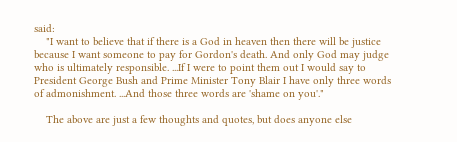said:
    "I want to believe that if there is a God in heaven then there will be justice because I want someone to pay for Gordon's death. And only God may judge who is ultimately responsible. ...If I were to point them out I would say to President George Bush and Prime Minister Tony Blair I have only three words of admonishment. ...And those three words are 'shame on you'."

    The above are just a few thoughts and quotes, but does anyone else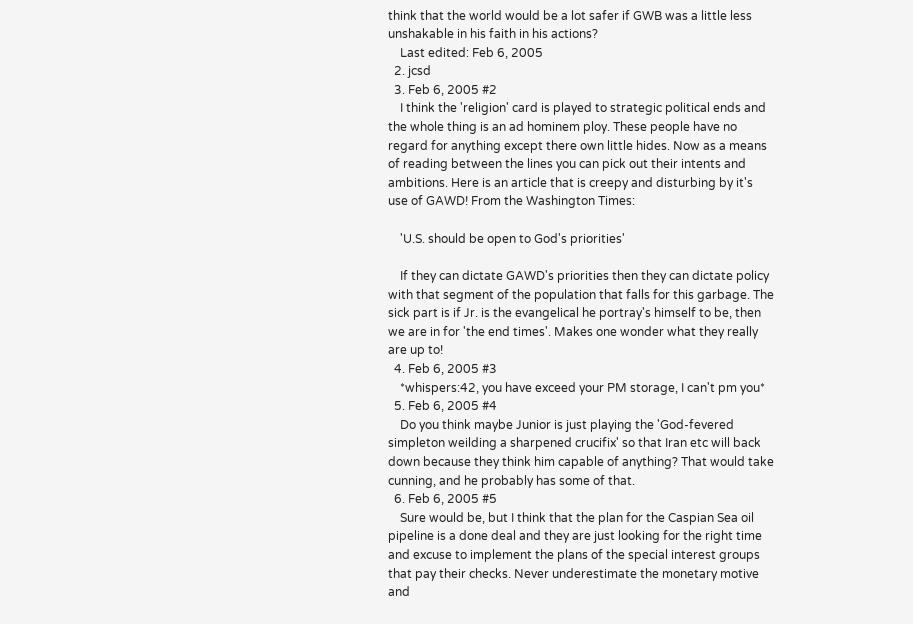think that the world would be a lot safer if GWB was a little less unshakable in his faith in his actions?
    Last edited: Feb 6, 2005
  2. jcsd
  3. Feb 6, 2005 #2
    I think the 'religion' card is played to strategic political ends and the whole thing is an ad hominem ploy. These people have no regard for anything except there own little hides. Now as a means of reading between the lines you can pick out their intents and ambitions. Here is an article that is creepy and disturbing by it's use of GAWD! From the Washington Times:

    'U.S. should be open to God's priorities'

    If they can dictate GAWD's priorities then they can dictate policy with that segment of the population that falls for this garbage. The sick part is if Jr. is the evangelical he portray's himself to be, then we are in for 'the end times'. Makes one wonder what they really are up to!
  4. Feb 6, 2005 #3
    *whispers:42, you have exceed your PM storage, I can't pm you*
  5. Feb 6, 2005 #4
    Do you think maybe Junior is just playing the 'God-fevered simpleton weilding a sharpened crucifix' so that Iran etc will back down because they think him capable of anything? That would take cunning, and he probably has some of that.
  6. Feb 6, 2005 #5
    Sure would be, but I think that the plan for the Caspian Sea oil pipeline is a done deal and they are just looking for the right time and excuse to implement the plans of the special interest groups that pay their checks. Never underestimate the monetary motive and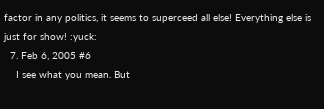factor in any politics, it seems to superceed all else! Everything else is just for show! :yuck:
  7. Feb 6, 2005 #6
    I see what you mean. But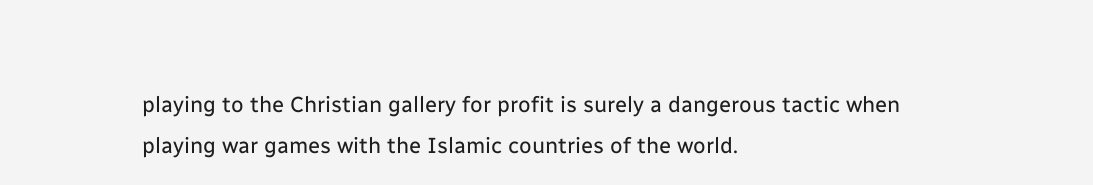playing to the Christian gallery for profit is surely a dangerous tactic when playing war games with the Islamic countries of the world.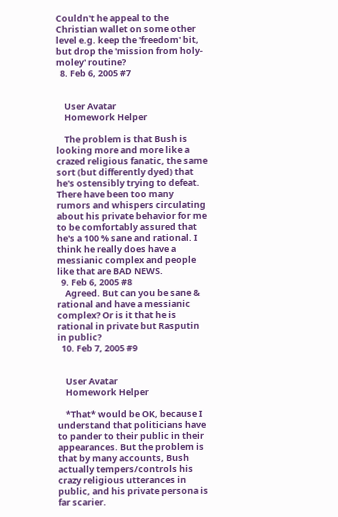Couldn't he appeal to the Christian wallet on some other level e.g. keep the 'freedom' bit, but drop the 'mission from holy-moley' routine?
  8. Feb 6, 2005 #7


    User Avatar
    Homework Helper

    The problem is that Bush is looking more and more like a crazed religious fanatic, the same sort (but differently dyed) that he's ostensibly trying to defeat. There have been too many rumors and whispers circulating about his private behavior for me to be comfortably assured that he's a 100 % sane and rational. I think he really does have a messianic complex and people like that are BAD NEWS.
  9. Feb 6, 2005 #8
    Agreed. But can you be sane & rational and have a messianic complex? Or is it that he is rational in private but Rasputin in public?
  10. Feb 7, 2005 #9


    User Avatar
    Homework Helper

    *That* would be OK, because I understand that politicians have to pander to their public in their appearances. But the problem is that by many accounts, Bush actually tempers/controls his crazy religious utterances in public, and his private persona is far scarier.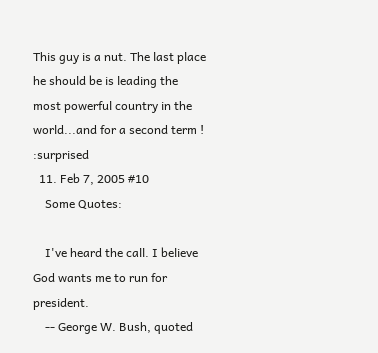This guy is a nut. The last place he should be is leading the most powerful country in the world...and for a second term ! :surprised
  11. Feb 7, 2005 #10
    Some Quotes:

    I've heard the call. I believe God wants me to run for president.
    -- George W. Bush, quoted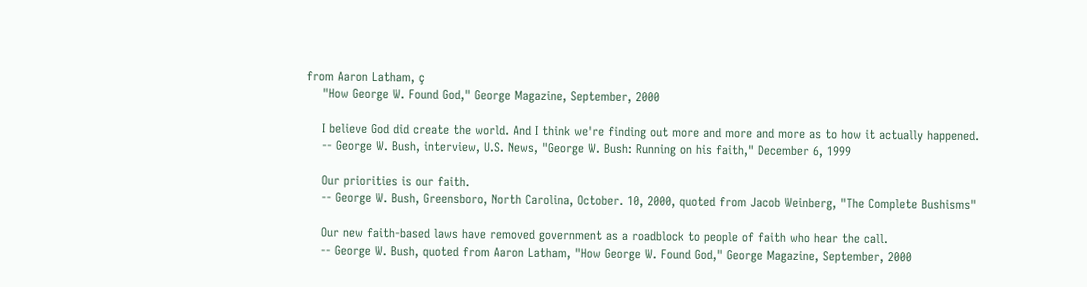from Aaron Latham, ç
    "How George W. Found God," George Magazine, September, 2000

    I believe God did create the world. And I think we're finding out more and more and more as to how it actually happened.
    -- George W. Bush, interview, U.S. News, "George W. Bush: Running on his faith," December 6, 1999

    Our priorities is our faith.
    -- George W. Bush, Greensboro, North Carolina, October. 10, 2000, quoted from Jacob Weinberg, "The Complete Bushisms"

    Our new faith-based laws have removed government as a roadblock to people of faith who hear the call.
    -- George W. Bush, quoted from Aaron Latham, "How George W. Found God," George Magazine, September, 2000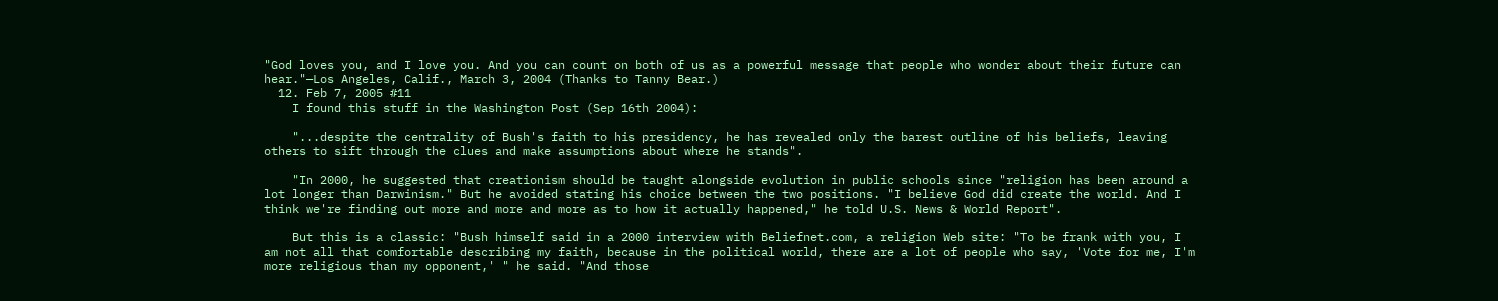"God loves you, and I love you. And you can count on both of us as a powerful message that people who wonder about their future can hear."—Los Angeles, Calif., March 3, 2004 (Thanks to Tanny Bear.)
  12. Feb 7, 2005 #11
    I found this stuff in the Washington Post (Sep 16th 2004):

    "...despite the centrality of Bush's faith to his presidency, he has revealed only the barest outline of his beliefs, leaving others to sift through the clues and make assumptions about where he stands".

    "In 2000, he suggested that creationism should be taught alongside evolution in public schools since "religion has been around a lot longer than Darwinism." But he avoided stating his choice between the two positions. "I believe God did create the world. And I think we're finding out more and more and more as to how it actually happened," he told U.S. News & World Report".

    But this is a classic: "Bush himself said in a 2000 interview with Beliefnet.com, a religion Web site: "To be frank with you, I am not all that comfortable describing my faith, because in the political world, there are a lot of people who say, 'Vote for me, I'm more religious than my opponent,' " he said. "And those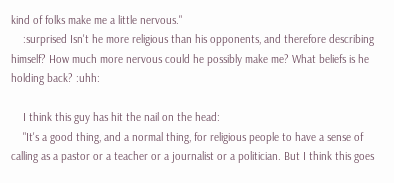kind of folks make me a little nervous."
    :surprised Isn't he more religious than his opponents, and therefore describing himself? How much more nervous could he possibly make me? What beliefs is he holding back? :uhh:

    I think this guy has hit the nail on the head:
    "It's a good thing, and a normal thing, for religious people to have a sense of calling as a pastor or a teacher or a journalist or a politician. But I think this goes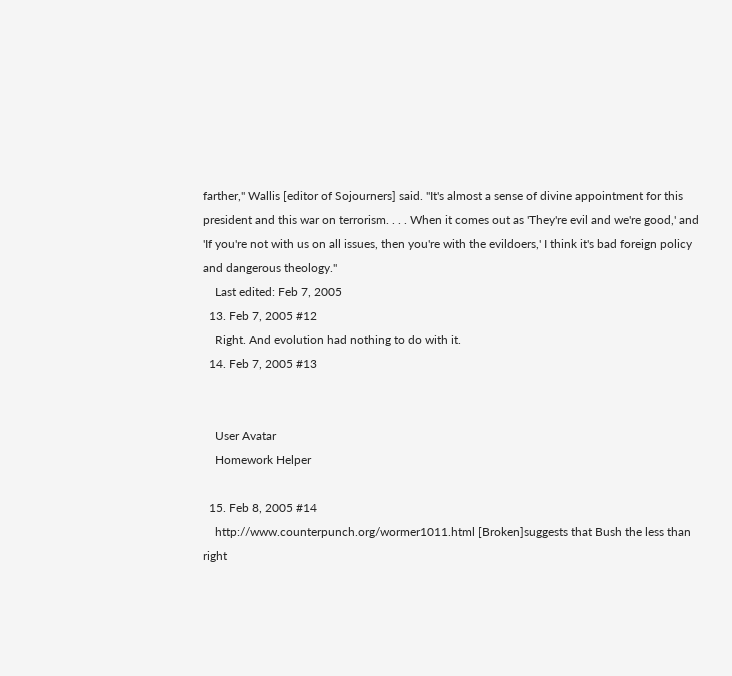farther," Wallis [editor of Sojourners] said. "It's almost a sense of divine appointment for this president and this war on terrorism. . . . When it comes out as 'They're evil and we're good,' and 'If you're not with us on all issues, then you're with the evildoers,' I think it's bad foreign policy and dangerous theology."
    Last edited: Feb 7, 2005
  13. Feb 7, 2005 #12
    Right. And evolution had nothing to do with it.
  14. Feb 7, 2005 #13


    User Avatar
    Homework Helper

  15. Feb 8, 2005 #14
    http://www.counterpunch.org/wormer1011.html [Broken]suggests that Bush the less than right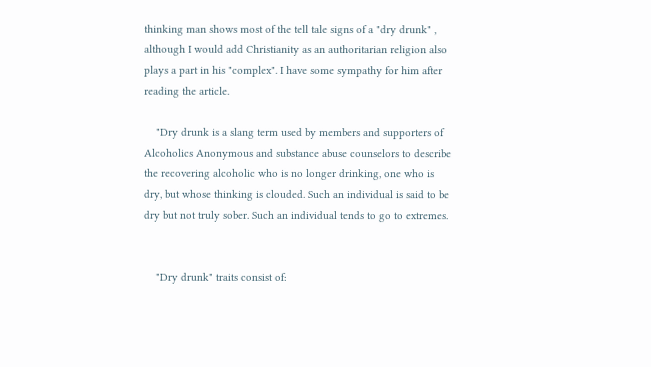thinking man shows most of the tell tale signs of a "dry drunk" , although I would add Christianity as an authoritarian religion also plays a part in his "complex". I have some sympathy for him after reading the article.

    "Dry drunk is a slang term used by members and supporters of Alcoholics Anonymous and substance abuse counselors to describe the recovering alcoholic who is no longer drinking, one who is dry, but whose thinking is clouded. Such an individual is said to be dry but not truly sober. Such an individual tends to go to extremes.


    "Dry drunk" traits consist of: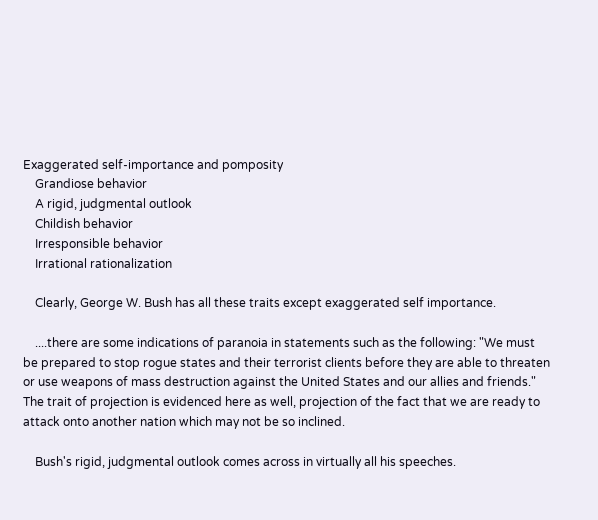Exaggerated self-importance and pomposity
    Grandiose behavior
    A rigid, judgmental outlook
    Childish behavior
    Irresponsible behavior
    Irrational rationalization

    Clearly, George W. Bush has all these traits except exaggerated self importance.

    ....there are some indications of paranoia in statements such as the following: "We must be prepared to stop rogue states and their terrorist clients before they are able to threaten or use weapons of mass destruction against the United States and our allies and friends." The trait of projection is evidenced here as well, projection of the fact that we are ready to attack onto another nation which may not be so inclined.

    Bush's rigid, judgmental outlook comes across in virtually all his speeches.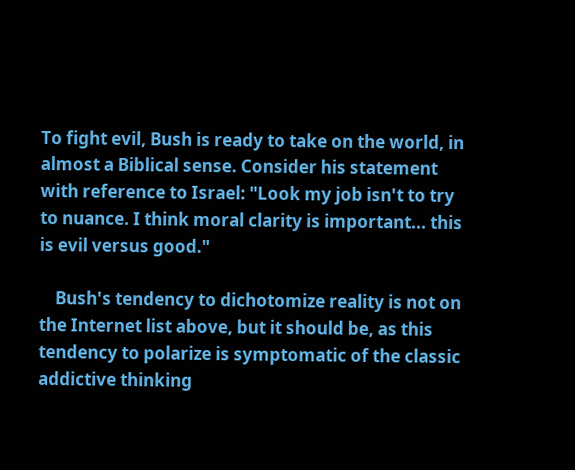To fight evil, Bush is ready to take on the world, in almost a Biblical sense. Consider his statement with reference to Israel: "Look my job isn't to try to nuance. I think moral clarity is important... this is evil versus good."

    Bush's tendency to dichotomize reality is not on the Internet list above, but it should be, as this tendency to polarize is symptomatic of the classic addictive thinking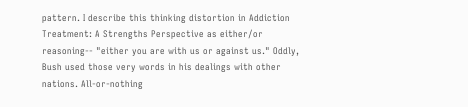pattern. I describe this thinking distortion in Addiction Treatment: A Strengths Perspective as either/or reasoning-- "either you are with us or against us." Oddly, Bush used those very words in his dealings with other nations. All-or-nothing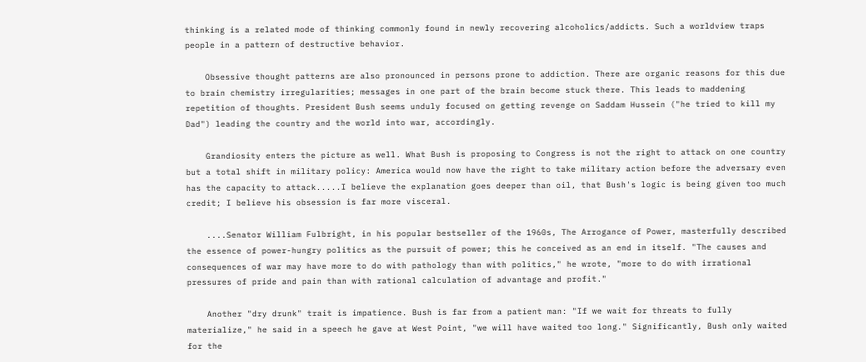thinking is a related mode of thinking commonly found in newly recovering alcoholics/addicts. Such a worldview traps people in a pattern of destructive behavior.

    Obsessive thought patterns are also pronounced in persons prone to addiction. There are organic reasons for this due to brain chemistry irregularities; messages in one part of the brain become stuck there. This leads to maddening repetition of thoughts. President Bush seems unduly focused on getting revenge on Saddam Hussein ("he tried to kill my Dad") leading the country and the world into war, accordingly.

    Grandiosity enters the picture as well. What Bush is proposing to Congress is not the right to attack on one country but a total shift in military policy: America would now have the right to take military action before the adversary even has the capacity to attack.....I believe the explanation goes deeper than oil, that Bush's logic is being given too much credit; I believe his obsession is far more visceral.

    ....Senator William Fulbright, in his popular bestseller of the 1960s, The Arrogance of Power, masterfully described the essence of power-hungry politics as the pursuit of power; this he conceived as an end in itself. "The causes and consequences of war may have more to do with pathology than with politics," he wrote, "more to do with irrational pressures of pride and pain than with rational calculation of advantage and profit."

    Another "dry drunk" trait is impatience. Bush is far from a patient man: "If we wait for threats to fully materialize," he said in a speech he gave at West Point, "we will have waited too long." Significantly, Bush only waited for the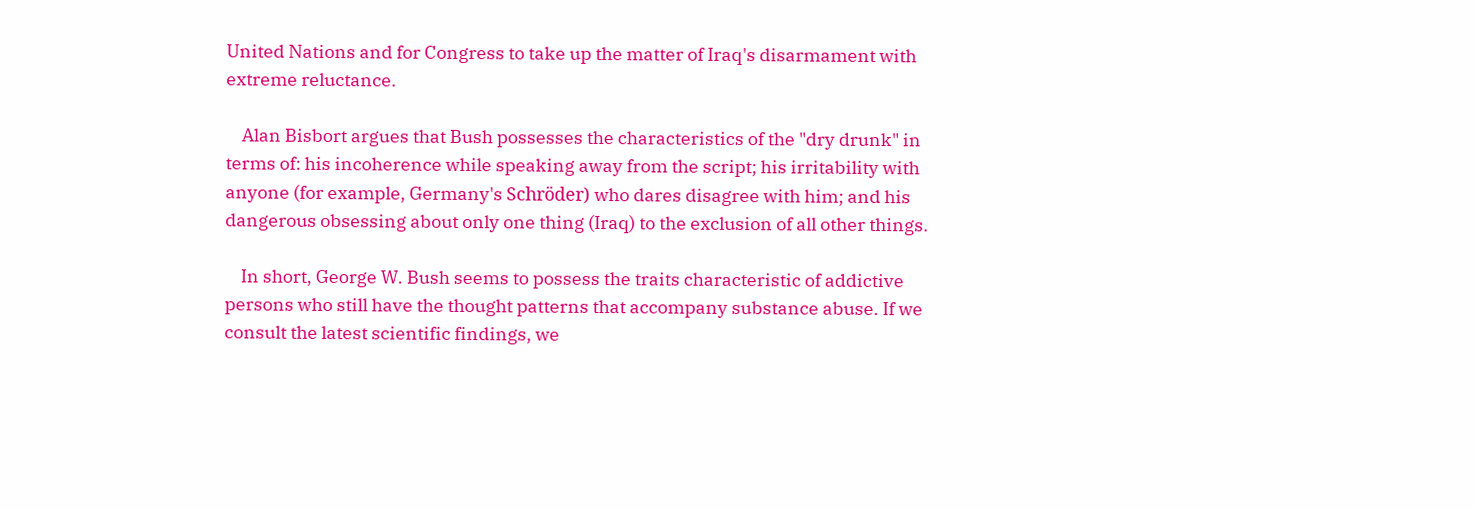United Nations and for Congress to take up the matter of Iraq's disarmament with extreme reluctance.

    Alan Bisbort argues that Bush possesses the characteristics of the "dry drunk" in terms of: his incoherence while speaking away from the script; his irritability with anyone (for example, Germany's Schröder) who dares disagree with him; and his dangerous obsessing about only one thing (Iraq) to the exclusion of all other things.

    In short, George W. Bush seems to possess the traits characteristic of addictive persons who still have the thought patterns that accompany substance abuse. If we consult the latest scientific findings, we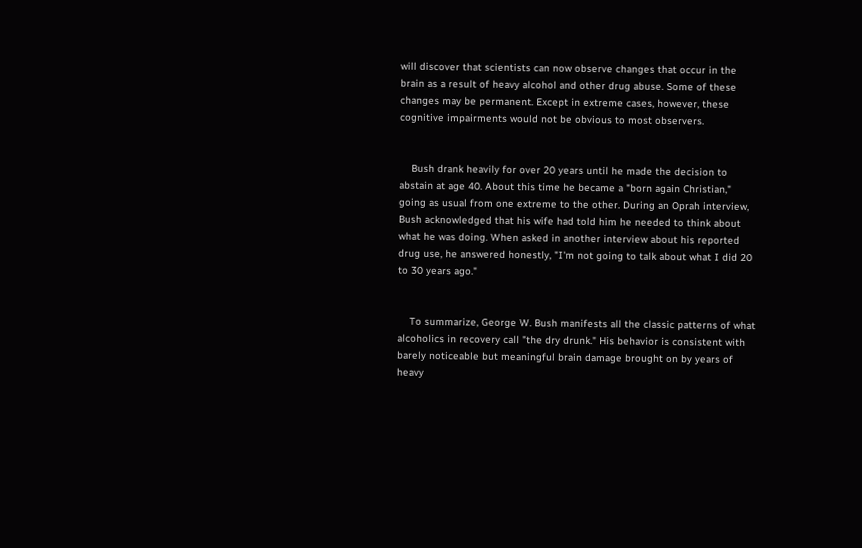will discover that scientists can now observe changes that occur in the brain as a result of heavy alcohol and other drug abuse. Some of these changes may be permanent. Except in extreme cases, however, these cognitive impairments would not be obvious to most observers.


    Bush drank heavily for over 20 years until he made the decision to abstain at age 40. About this time he became a "born again Christian," going as usual from one extreme to the other. During an Oprah interview, Bush acknowledged that his wife had told him he needed to think about what he was doing. When asked in another interview about his reported drug use, he answered honestly, "I'm not going to talk about what I did 20 to 30 years ago."


    To summarize, George W. Bush manifests all the classic patterns of what alcoholics in recovery call "the dry drunk." His behavior is consistent with barely noticeable but meaningful brain damage brought on by years of heavy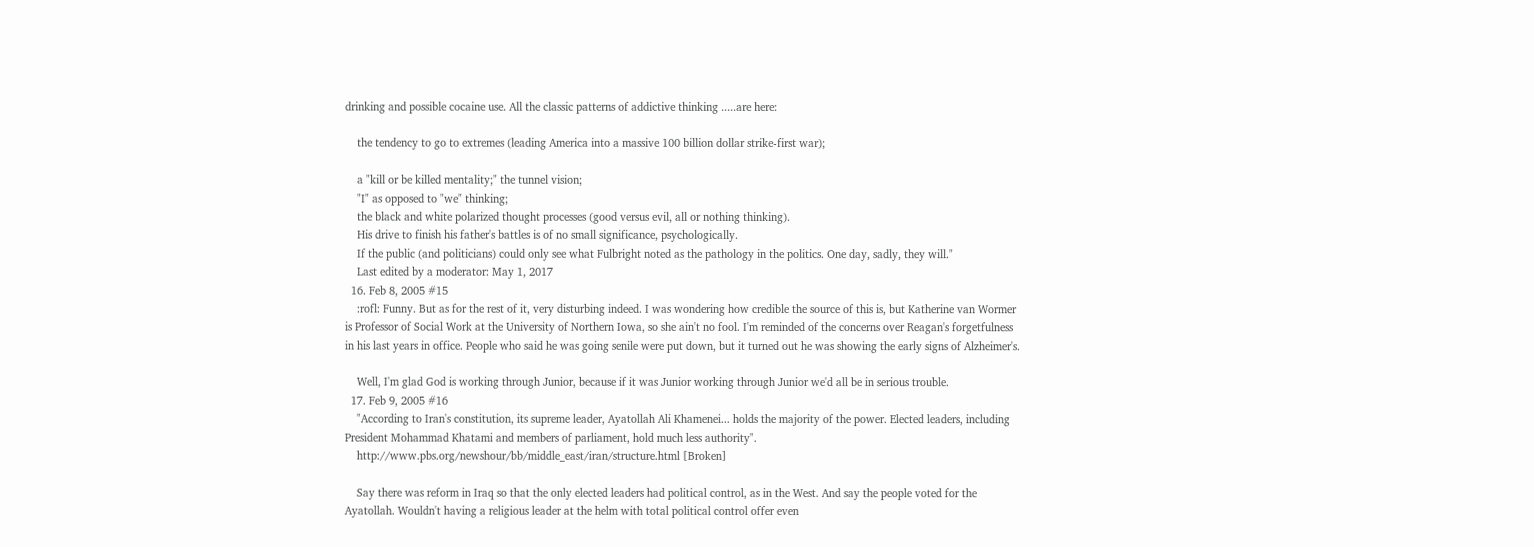drinking and possible cocaine use. All the classic patterns of addictive thinking .....are here:

    the tendency to go to extremes (leading America into a massive 100 billion dollar strike-first war);

    a "kill or be killed mentality;" the tunnel vision;
    "I" as opposed to "we" thinking;
    the black and white polarized thought processes (good versus evil, all or nothing thinking).
    His drive to finish his father's battles is of no small significance, psychologically.
    If the public (and politicians) could only see what Fulbright noted as the pathology in the politics. One day, sadly, they will."
    Last edited by a moderator: May 1, 2017
  16. Feb 8, 2005 #15
    :rofl: Funny. But as for the rest of it, very disturbing indeed. I was wondering how credible the source of this is, but Katherine van Wormer is Professor of Social Work at the University of Northern Iowa, so she ain't no fool. I'm reminded of the concerns over Reagan's forgetfulness in his last years in office. People who said he was going senile were put down, but it turned out he was showing the early signs of Alzheimer's.

    Well, I'm glad God is working through Junior, because if it was Junior working through Junior we'd all be in serious trouble.
  17. Feb 9, 2005 #16
    "According to Iran's constitution, its supreme leader, Ayatollah Ali Khamenei... holds the majority of the power. Elected leaders, including President Mohammad Khatami and members of parliament, hold much less authority".
    http://www.pbs.org/newshour/bb/middle_east/iran/structure.html [Broken]

    Say there was reform in Iraq so that the only elected leaders had political control, as in the West. And say the people voted for the Ayatollah. Wouldn't having a religious leader at the helm with total political control offer even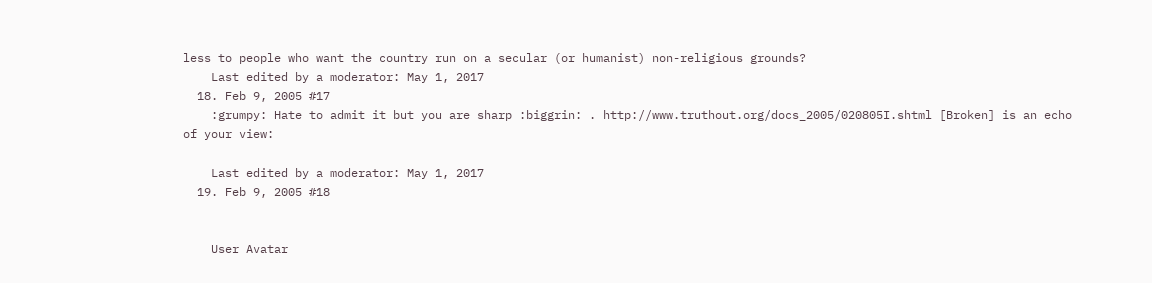less to people who want the country run on a secular (or humanist) non-religious grounds?
    Last edited by a moderator: May 1, 2017
  18. Feb 9, 2005 #17
    :grumpy: Hate to admit it but you are sharp :biggrin: . http://www.truthout.org/docs_2005/020805I.shtml [Broken] is an echo of your view:

    Last edited by a moderator: May 1, 2017
  19. Feb 9, 2005 #18


    User Avatar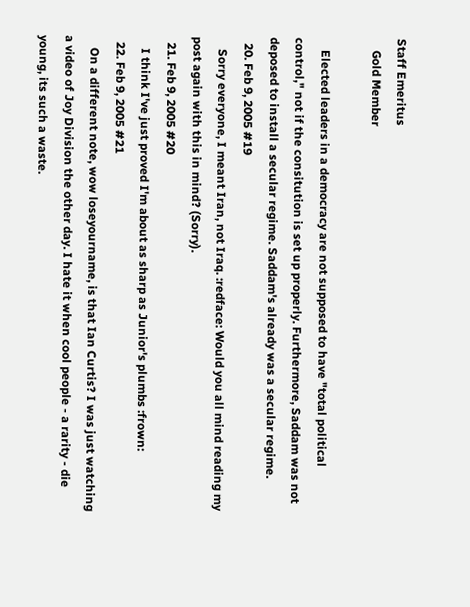Staff Emeritus
    Gold Member

    Elected leaders in a democracy are not supposed to have "total political control," not if the consitution is set up properly. Furthermore, Saddam was not deposed to install a secular regime. Saddam's already was a secular regime.
  20. Feb 9, 2005 #19
    Sorry everyone, I meant Iran, not Iraq. :redface: Would you all mind reading my post again with this in mind? (Sorry).
  21. Feb 9, 2005 #20
    I think I've just proved I'm about as sharp as Junior's plumbs :frown:
  22. Feb 9, 2005 #21
    On a different note, wow loseyourname, is that Ian Curtis? I was just watching a video of Joy Division the other day. I hate it when cool people - a rarity - die young, its such a waste.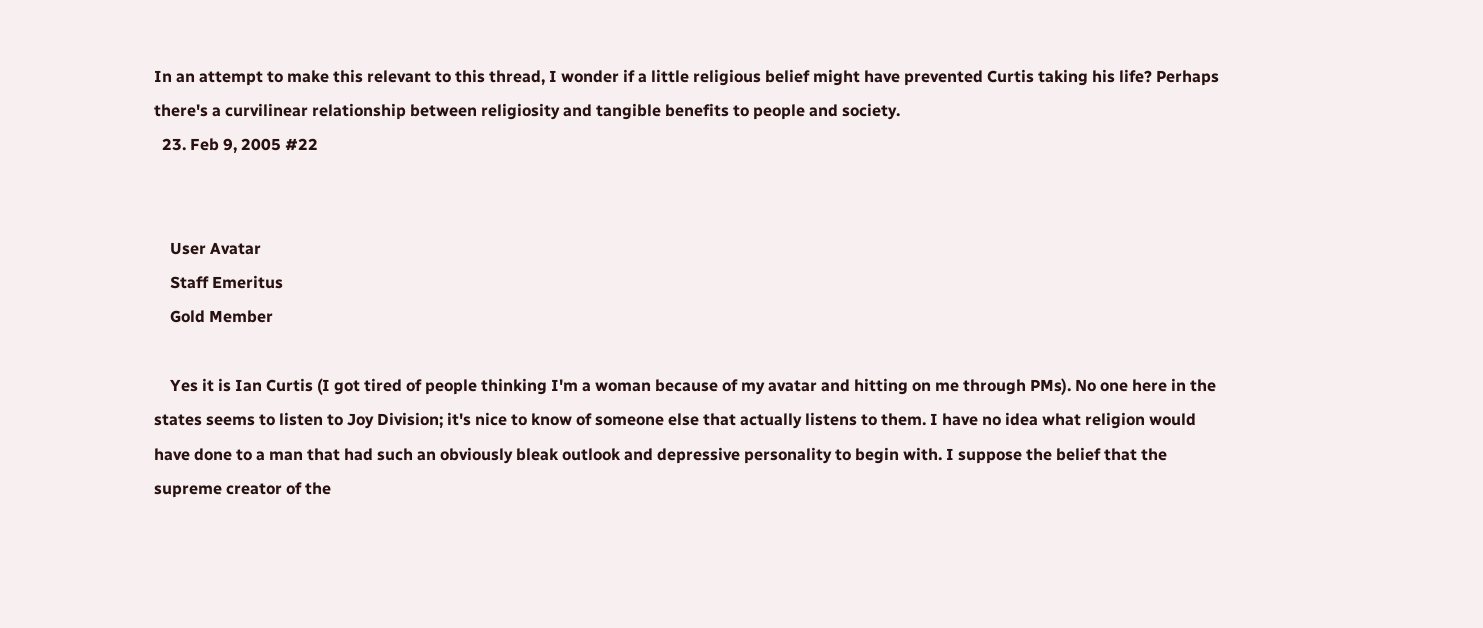In an attempt to make this relevant to this thread, I wonder if a little religious belief might have prevented Curtis taking his life? Perhaps there's a curvilinear relationship between religiosity and tangible benefits to people and society.
  23. Feb 9, 2005 #22


    User Avatar
    Staff Emeritus
    Gold Member

    Yes it is Ian Curtis (I got tired of people thinking I'm a woman because of my avatar and hitting on me through PMs). No one here in the states seems to listen to Joy Division; it's nice to know of someone else that actually listens to them. I have no idea what religion would have done to a man that had such an obviously bleak outlook and depressive personality to begin with. I suppose the belief that the supreme creator of the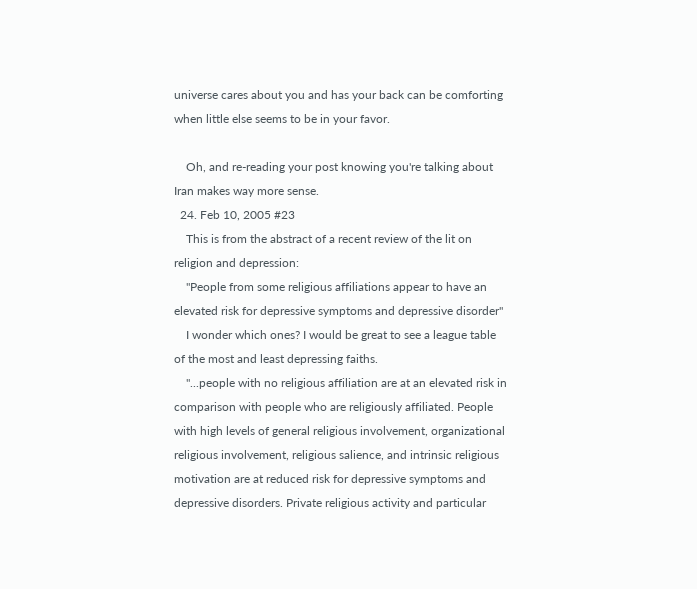universe cares about you and has your back can be comforting when little else seems to be in your favor.

    Oh, and re-reading your post knowing you're talking about Iran makes way more sense.
  24. Feb 10, 2005 #23
    This is from the abstract of a recent review of the lit on religion and depression:
    "People from some religious affiliations appear to have an elevated risk for depressive symptoms and depressive disorder"
    I wonder which ones? I would be great to see a league table of the most and least depressing faiths.
    "...people with no religious affiliation are at an elevated risk in comparison with people who are religiously affiliated. People with high levels of general religious involvement, organizational religious involvement, religious salience, and intrinsic religious motivation are at reduced risk for depressive symptoms and depressive disorders. Private religious activity and particular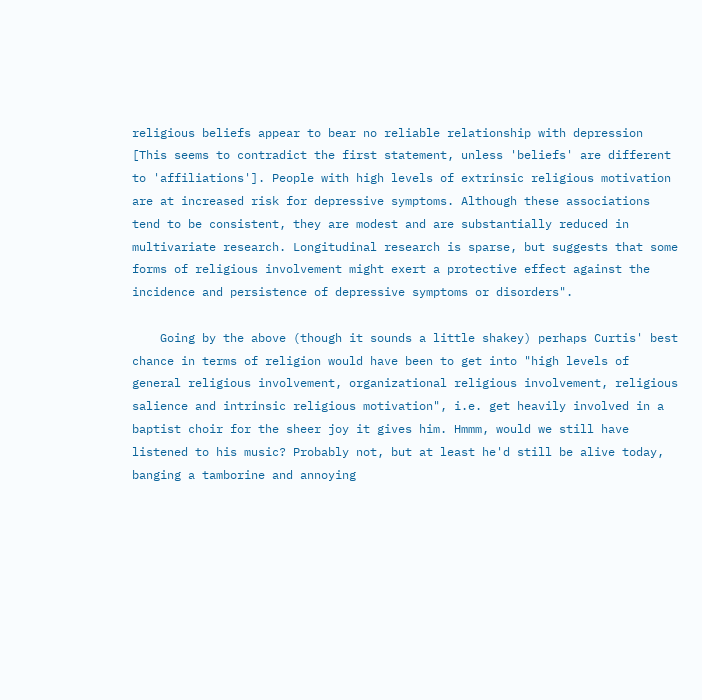religious beliefs appear to bear no reliable relationship with depression [This seems to contradict the first statement, unless 'beliefs' are different to 'affiliations']. People with high levels of extrinsic religious motivation are at increased risk for depressive symptoms. Although these associations tend to be consistent, they are modest and are substantially reduced in multivariate research. Longitudinal research is sparse, but suggests that some forms of religious involvement might exert a protective effect against the incidence and persistence of depressive symptoms or disorders".

    Going by the above (though it sounds a little shakey) perhaps Curtis' best chance in terms of religion would have been to get into "high levels of general religious involvement, organizational religious involvement, religious salience and intrinsic religious motivation", i.e. get heavily involved in a baptist choir for the sheer joy it gives him. Hmmm, would we still have listened to his music? Probably not, but at least he'd still be alive today, banging a tamborine and annoying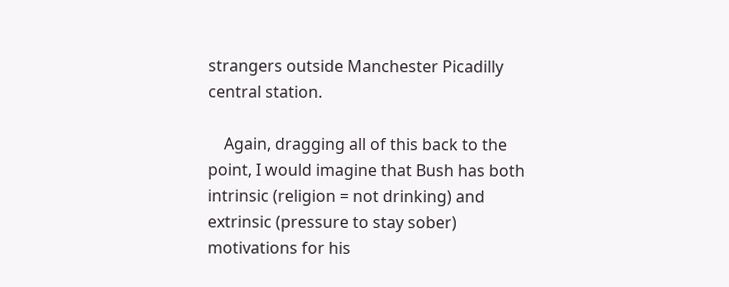strangers outside Manchester Picadilly central station.

    Again, dragging all of this back to the point, I would imagine that Bush has both intrinsic (religion = not drinking) and extrinsic (pressure to stay sober) motivations for his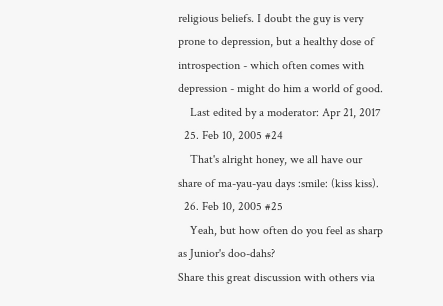religious beliefs. I doubt the guy is very prone to depression, but a healthy dose of introspection - which often comes with depression - might do him a world of good.
    Last edited by a moderator: Apr 21, 2017
  25. Feb 10, 2005 #24
    That's alright honey, we all have our share of ma-yau-yau days :smile: (kiss kiss).
  26. Feb 10, 2005 #25
    Yeah, but how often do you feel as sharp as Junior's doo-dahs?
Share this great discussion with others via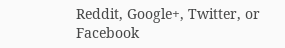Reddit, Google+, Twitter, or Facebook